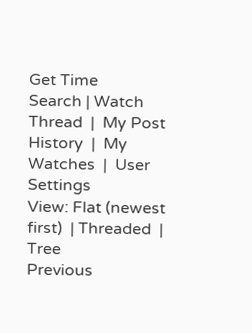Get Time
Search | Watch Thread  |  My Post History  |  My Watches  |  User Settings
View: Flat (newest first)  | Threaded  | Tree
Previous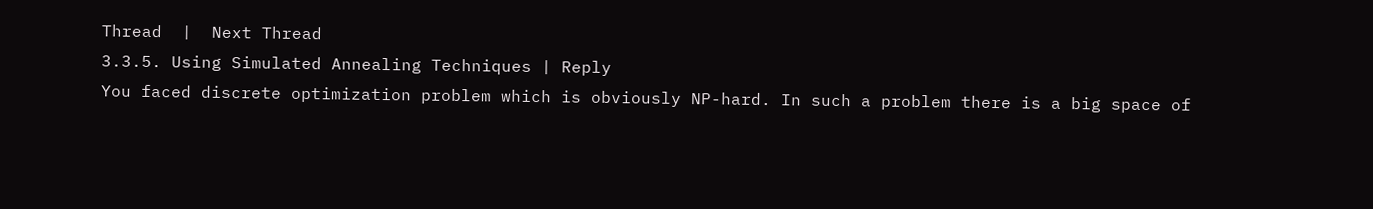Thread  |  Next Thread
3.3.5. Using Simulated Annealing Techniques | Reply
You faced discrete optimization problem which is obviously NP-hard. In such a problem there is a big space of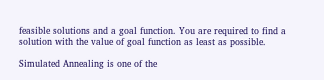feasible solutions and a goal function. You are required to find a solution with the value of goal function as least as possible.

Simulated Annealing is one of the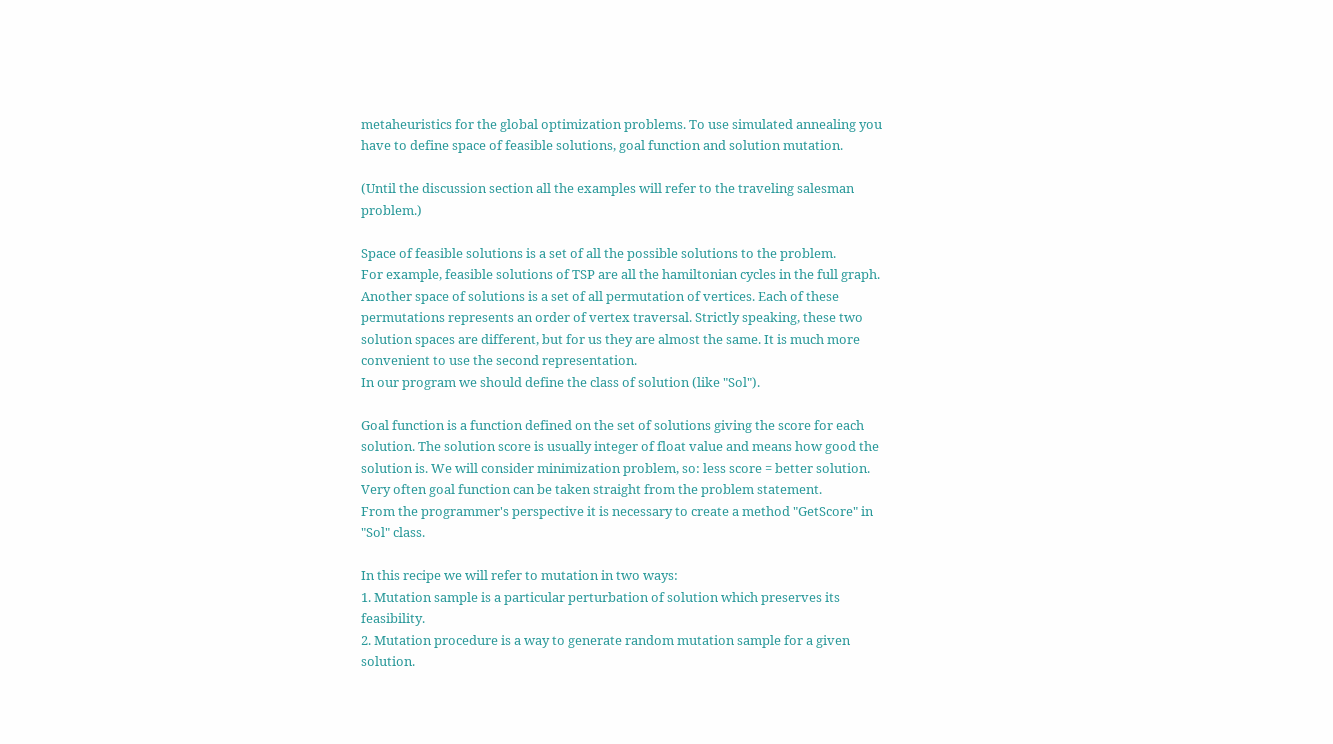metaheuristics for the global optimization problems. To use simulated annealing you have to define space of feasible solutions, goal function and solution mutation.

(Until the discussion section all the examples will refer to the traveling salesman problem.)

Space of feasible solutions is a set of all the possible solutions to the problem.
For example, feasible solutions of TSP are all the hamiltonian cycles in the full graph. Another space of solutions is a set of all permutation of vertices. Each of these permutations represents an order of vertex traversal. Strictly speaking, these two solution spaces are different, but for us they are almost the same. It is much more convenient to use the second representation.
In our program we should define the class of solution (like "Sol").

Goal function is a function defined on the set of solutions giving the score for each solution. The solution score is usually integer of float value and means how good the solution is. We will consider minimization problem, so: less score = better solution. Very often goal function can be taken straight from the problem statement.
From the programmer's perspective it is necessary to create a method "GetScore" in "Sol" class.

In this recipe we will refer to mutation in two ways:
1. Mutation sample is a particular perturbation of solution which preserves its feasibility.
2. Mutation procedure is a way to generate random mutation sample for a given solution.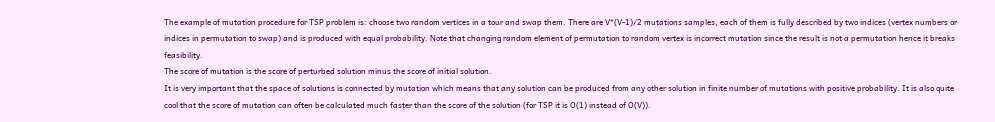The example of mutation procedure for TSP problem is: choose two random vertices in a tour and swap them. There are V*(V-1)/2 mutations samples, each of them is fully described by two indices (vertex numbers or indices in permutation to swap) and is produced with equal probability. Note that changing random element of permutation to random vertex is incorrect mutation since the result is not a permutation hence it breaks feasibility.
The score of mutation is the score of perturbed solution minus the score of initial solution.
It is very important that the space of solutions is connected by mutation which means that any solution can be produced from any other solution in finite number of mutations with positive probability. It is also quite cool that the score of mutation can often be calculated much faster than the score of the solution (for TSP it is O(1) instead of O(V)).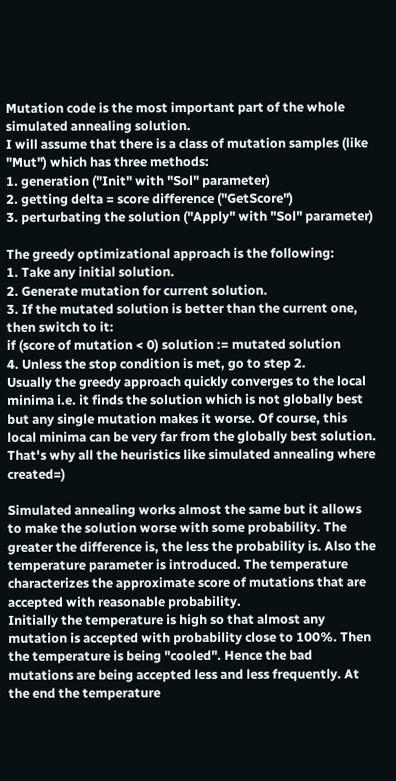Mutation code is the most important part of the whole simulated annealing solution.
I will assume that there is a class of mutation samples (like "Mut") which has three methods:
1. generation ("Init" with "Sol" parameter)
2. getting delta = score difference ("GetScore")
3. perturbating the solution ("Apply" with "Sol" parameter)

The greedy optimizational approach is the following:
1. Take any initial solution.
2. Generate mutation for current solution.
3. If the mutated solution is better than the current one, then switch to it:
if (score of mutation < 0) solution := mutated solution
4. Unless the stop condition is met, go to step 2.
Usually the greedy approach quickly converges to the local minima i.e. it finds the solution which is not globally best but any single mutation makes it worse. Of course, this local minima can be very far from the globally best solution. That's why all the heuristics like simulated annealing where created=)

Simulated annealing works almost the same but it allows to make the solution worse with some probability. The greater the difference is, the less the probability is. Also the temperature parameter is introduced. The temperature characterizes the approximate score of mutations that are accepted with reasonable probability.
Initially the temperature is high so that almost any mutation is accepted with probability close to 100%. Then the temperature is being "cooled". Hence the bad mutations are being accepted less and less frequently. At the end the temperature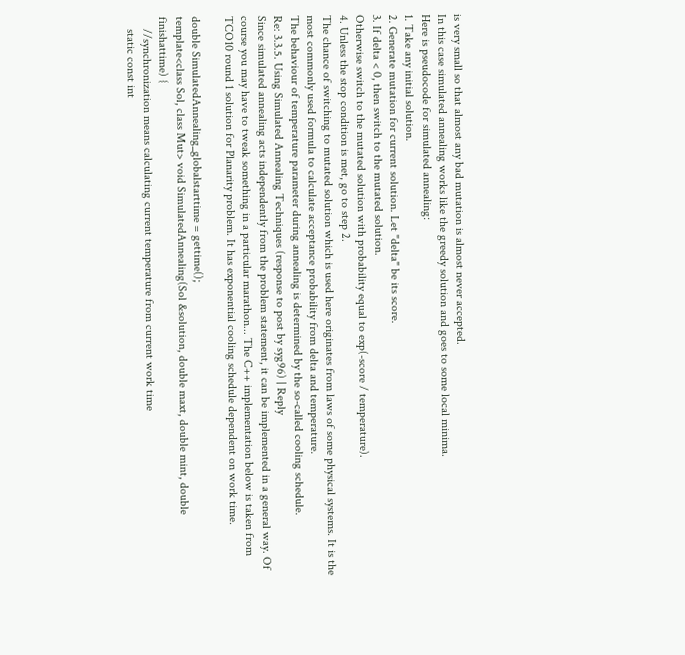is very small so that almost any bad mutation is almost never accepted.
In this case simulated annealing works like the greedy solution and goes to some local minima.
Here is pseudocode for simulated annealing:
1. Take any initial solution.
2. Generate mutation for current solution. Let "delta" be its score.
3. If delta < 0, then switch to the mutated solution.
Otherwise switch to the mutated solution with probability equal to exp(-score / temperature).
4. Unless the stop condition is met, go to step 2.
The chance of switching to mutated solution which is used here originates from laws of some physical systems. It is the most commonly used formula to calculate acceptance probability from delta and temperature.
The behaviour of temperature parameter during annealing is determined by the so-called cooling schedule.
Re: 3.3.5. Using Simulated Annealing Techniques (response to post by syg96) | Reply
Since simulated annealing acts independently from the problem statement, it can be implemented in a general way. Of course you may have to tweak something in a particular marathon... The C++ implementation below is taken from TCO10 round 1 solution for Planarity problem. It has exponential cooling schedule dependent on work time.

double SimulatedAnnealing_globalstarttime = gettime();
template<class Sol, class Mut> void SimulatedAnnealing(Sol &solution, double maxt, double mint, double finishattime) {
    //synchronization means calculating current temperature from current work time
    static const int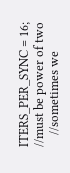ITERS_PER_SYNC = 16;       //must be power of two
    //sometimes we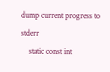dump current progress to stderr
    static const int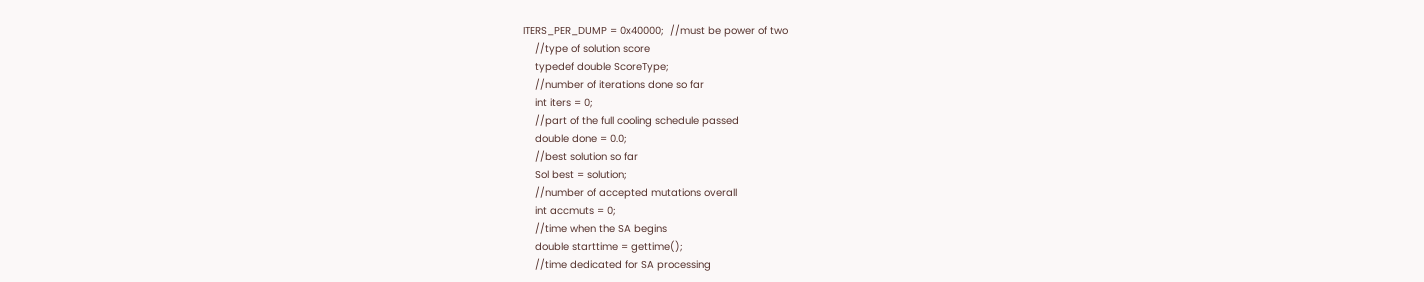ITERS_PER_DUMP = 0x40000;  //must be power of two
    //type of solution score
    typedef double ScoreType;
    //number of iterations done so far
    int iters = 0;
    //part of the full cooling schedule passed
    double done = 0.0;
    //best solution so far
    Sol best = solution;
    //number of accepted mutations overall
    int accmuts = 0;
    //time when the SA begins
    double starttime = gettime();
    //time dedicated for SA processing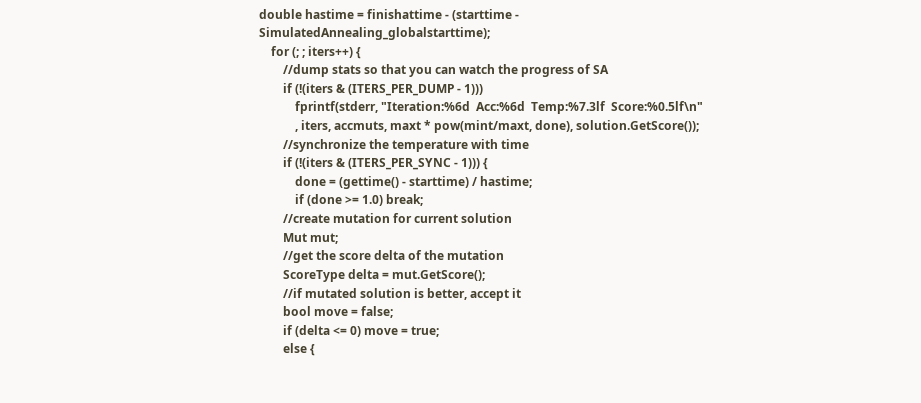double hastime = finishattime - (starttime - SimulatedAnnealing_globalstarttime);
    for (; ; iters++) {
        //dump stats so that you can watch the progress of SA
        if (!(iters & (ITERS_PER_DUMP - 1)))
            fprintf(stderr, "Iteration:%6d  Acc:%6d  Temp:%7.3lf  Score:%0.5lf\n"
            , iters, accmuts, maxt * pow(mint/maxt, done), solution.GetScore());
        //synchronize the temperature with time
        if (!(iters & (ITERS_PER_SYNC - 1))) {
            done = (gettime() - starttime) / hastime;
            if (done >= 1.0) break;
        //create mutation for current solution
        Mut mut;
        //get the score delta of the mutation
        ScoreType delta = mut.GetScore();
        //if mutated solution is better, accept it
        bool move = false;
        if (delta <= 0) move = true;
        else {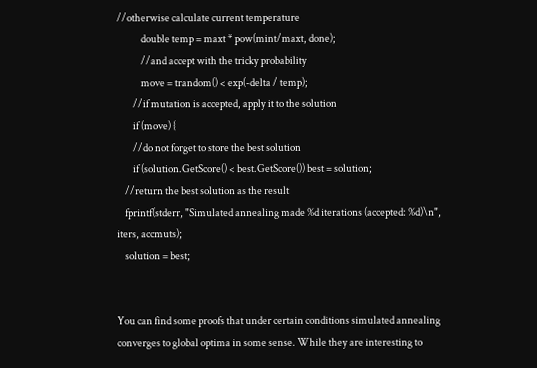//otherwise calculate current temperature
            double temp = maxt * pow(mint/maxt, done);
            //and accept with the tricky probability
            move = trandom() < exp(-delta / temp);
        //if mutation is accepted, apply it to the solution
        if (move) {
        //do not forget to store the best solution
        if (solution.GetScore() < best.GetScore()) best = solution;
    //return the best solution as the result
    fprintf(stderr, "Simulated annealing made %d iterations (accepted: %d)\n", iters, accmuts);
    solution = best;


You can find some proofs that under certain conditions simulated annealing converges to global optima in some sense. While they are interesting to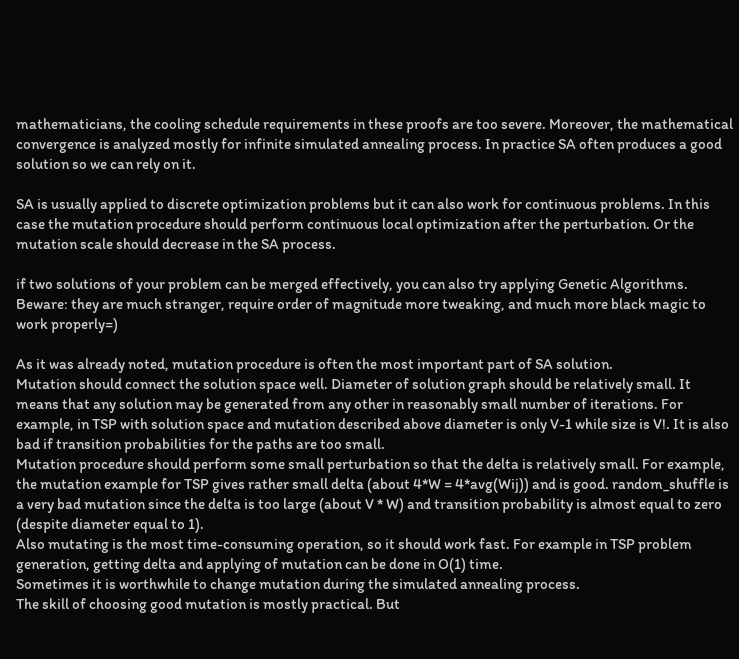mathematicians, the cooling schedule requirements in these proofs are too severe. Moreover, the mathematical convergence is analyzed mostly for infinite simulated annealing process. In practice SA often produces a good solution so we can rely on it.

SA is usually applied to discrete optimization problems but it can also work for continuous problems. In this case the mutation procedure should perform continuous local optimization after the perturbation. Or the mutation scale should decrease in the SA process.

if two solutions of your problem can be merged effectively, you can also try applying Genetic Algorithms. Beware: they are much stranger, require order of magnitude more tweaking, and much more black magic to work properly=)

As it was already noted, mutation procedure is often the most important part of SA solution.
Mutation should connect the solution space well. Diameter of solution graph should be relatively small. It means that any solution may be generated from any other in reasonably small number of iterations. For example, in TSP with solution space and mutation described above diameter is only V-1 while size is V!. It is also bad if transition probabilities for the paths are too small.
Mutation procedure should perform some small perturbation so that the delta is relatively small. For example, the mutation example for TSP gives rather small delta (about 4*W = 4*avg(Wij)) and is good. random_shuffle is a very bad mutation since the delta is too large (about V * W) and transition probability is almost equal to zero (despite diameter equal to 1).
Also mutating is the most time-consuming operation, so it should work fast. For example in TSP problem generation, getting delta and applying of mutation can be done in O(1) time.
Sometimes it is worthwhile to change mutation during the simulated annealing process.
The skill of choosing good mutation is mostly practical. But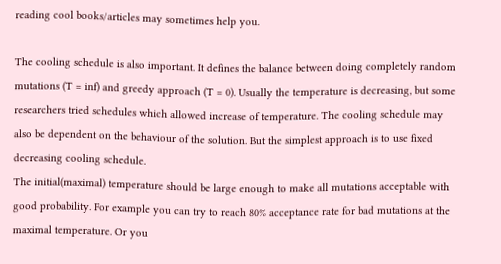reading cool books/articles may sometimes help you.

The cooling schedule is also important. It defines the balance between doing completely random mutations (T = inf) and greedy approach (T = 0). Usually the temperature is decreasing, but some researchers tried schedules which allowed increase of temperature. The cooling schedule may also be dependent on the behaviour of the solution. But the simplest approach is to use fixed decreasing cooling schedule.
The initial(maximal) temperature should be large enough to make all mutations acceptable with good probability. For example you can try to reach 80% acceptance rate for bad mutations at the maximal temperature. Or you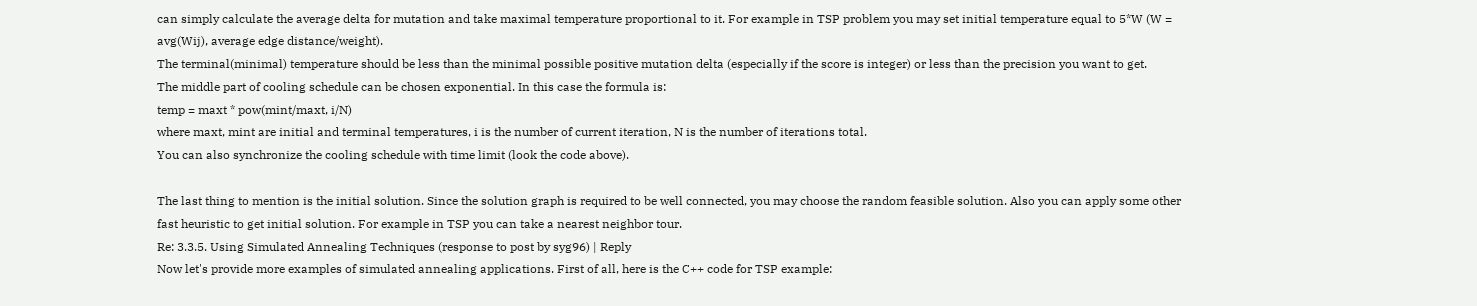can simply calculate the average delta for mutation and take maximal temperature proportional to it. For example in TSP problem you may set initial temperature equal to 5*W (W = avg(Wij), average edge distance/weight).
The terminal(minimal) temperature should be less than the minimal possible positive mutation delta (especially if the score is integer) or less than the precision you want to get.
The middle part of cooling schedule can be chosen exponential. In this case the formula is:
temp = maxt * pow(mint/maxt, i/N)
where maxt, mint are initial and terminal temperatures, i is the number of current iteration, N is the number of iterations total.
You can also synchronize the cooling schedule with time limit (look the code above).

The last thing to mention is the initial solution. Since the solution graph is required to be well connected, you may choose the random feasible solution. Also you can apply some other fast heuristic to get initial solution. For example in TSP you can take a nearest neighbor tour.
Re: 3.3.5. Using Simulated Annealing Techniques (response to post by syg96) | Reply
Now let's provide more examples of simulated annealing applications. First of all, here is the C++ code for TSP example: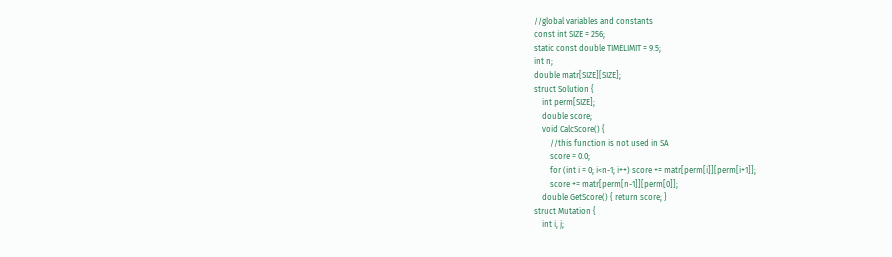//global variables and constants
const int SIZE = 256;
static const double TIMELIMIT = 9.5;
int n;
double matr[SIZE][SIZE];
struct Solution {
    int perm[SIZE];
    double score;
    void CalcScore() {
        //this function is not used in SA
        score = 0.0;
        for (int i = 0; i<n-1; i++) score += matr[perm[i]][perm[i+1]];
        score += matr[perm[n-1]][perm[0]];
    double GetScore() { return score; }
struct Mutation {
    int i, j;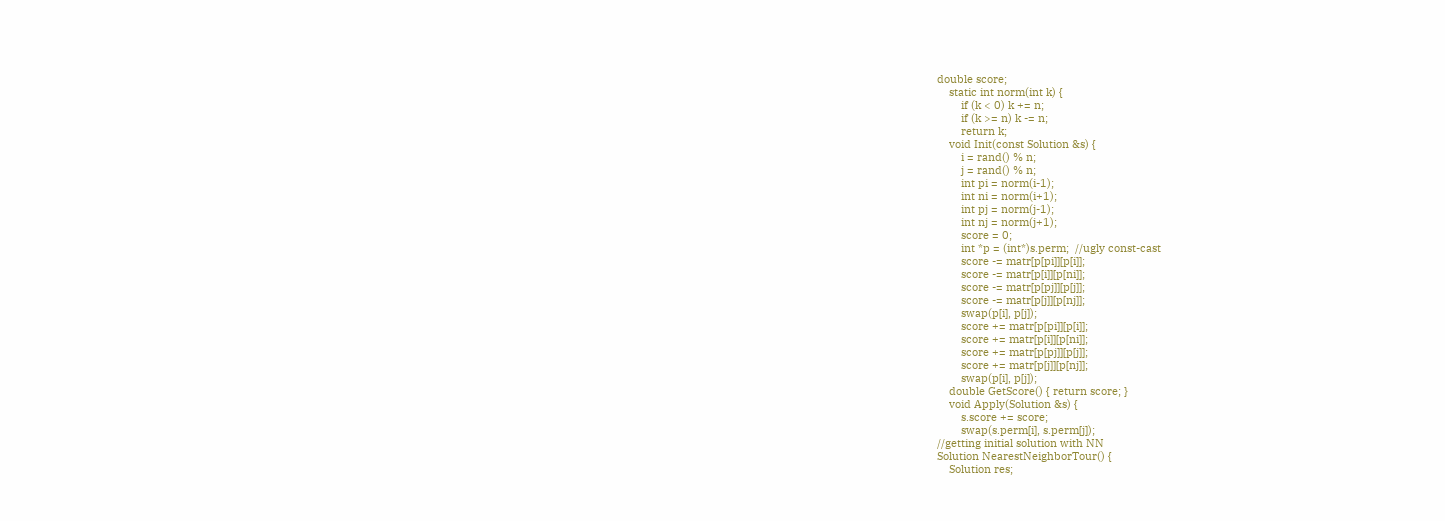double score;
    static int norm(int k) {
        if (k < 0) k += n;
        if (k >= n) k -= n;
        return k;
    void Init(const Solution &s) {
        i = rand() % n;
        j = rand() % n;
        int pi = norm(i-1);
        int ni = norm(i+1);
        int pj = norm(j-1);
        int nj = norm(j+1);
        score = 0;
        int *p = (int*)s.perm;  //ugly const-cast
        score -= matr[p[pi]][p[i]];
        score -= matr[p[i]][p[ni]];
        score -= matr[p[pj]][p[j]];
        score -= matr[p[j]][p[nj]];
        swap(p[i], p[j]);
        score += matr[p[pi]][p[i]];
        score += matr[p[i]][p[ni]];
        score += matr[p[pj]][p[j]];
        score += matr[p[j]][p[nj]];
        swap(p[i], p[j]);
    double GetScore() { return score; }
    void Apply(Solution &s) {
        s.score += score;
        swap(s.perm[i], s.perm[j]);
//getting initial solution with NN
Solution NearestNeighborTour() {
    Solution res;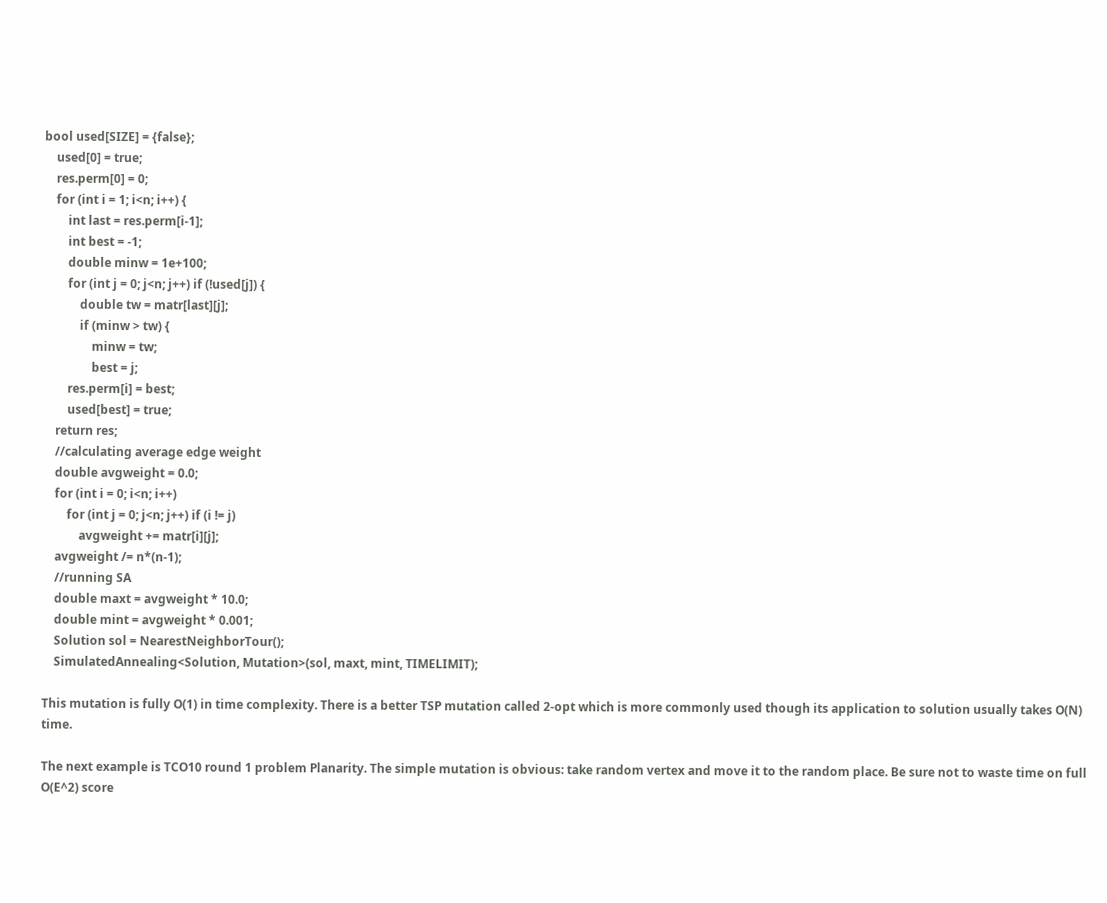bool used[SIZE] = {false};
    used[0] = true;
    res.perm[0] = 0;
    for (int i = 1; i<n; i++) {
        int last = res.perm[i-1];
        int best = -1;
        double minw = 1e+100;
        for (int j = 0; j<n; j++) if (!used[j]) {
            double tw = matr[last][j];
            if (minw > tw) {
                minw = tw;
                best = j;
        res.perm[i] = best;
        used[best] = true;
    return res;
    //calculating average edge weight
    double avgweight = 0.0;
    for (int i = 0; i<n; i++)
        for (int j = 0; j<n; j++) if (i != j)
            avgweight += matr[i][j];
    avgweight /= n*(n-1);
    //running SA
    double maxt = avgweight * 10.0;
    double mint = avgweight * 0.001;
    Solution sol = NearestNeighborTour();
    SimulatedAnnealing<Solution, Mutation>(sol, maxt, mint, TIMELIMIT);

This mutation is fully O(1) in time complexity. There is a better TSP mutation called 2-opt which is more commonly used though its application to solution usually takes O(N) time.

The next example is TCO10 round 1 problem Planarity. The simple mutation is obvious: take random vertex and move it to the random place. Be sure not to waste time on full O(E^2) score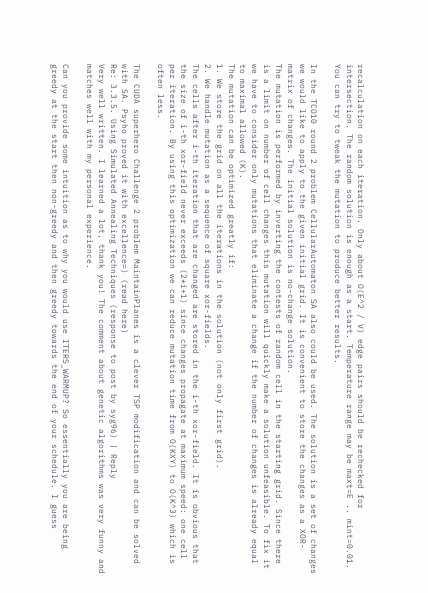recalculation on each iteration. Only about O(E^2 / V) edge pairs should be rechecked for intersection. The random solution is enough as a start. Temperature range may be maxt=E .. mint=0.01. You can try to tweak the mutation to produce better results.

In the TCO10 round 2 problem CellularAutomaton SA also could be used. The solution is a set of changes we would like to apply to the given initial grid. It is convenient to store the changes as a XOR-matrix of changes. The initial solution is no-change solution.
The mutation is performed by inverting the contests of random cell in the starting grid. Since there is a limit on number of cell changes this mutation will quickly make a solution unfeasible. To fix it we have to consider only mutations that eliminate a change if the number of changes is already equal to maximal allowed (K).
The mutation can be optimized greatly if:
1. We store the grid on all the iterations in the solution (not only first grid).
2. We handle mutation as a sequence of square xor-fields.
The cells after i-th iteration that are changed are stored in the i-th xor-field. It is obvious that the size of i-th xor-field never exceeds (2*i+1) since changes propagate at maximum speed: one cell per iteration. By using this optimization we can reduce mutation time from O(KXY) to O(K^3) which is often less.

The CUDA superhero Challenge 2 problem MaintainPlanes is a clever TSP modification and can be solved with SA. Psyho proved it with excellence=) (read here)
Re: 3.3.5. Using Simulated Annealing Techniques (response to post by syg96) | Reply
Very well written. I learned a lot, thank you! The comment about genetic algorithms was very funny and matches well with my personal experience.

Can you provide some intuition as to why you would use ITERS_WARMUP? So essentially you are being greedy at the start then non-greedy and then greedy towards the end of your schedule. I guess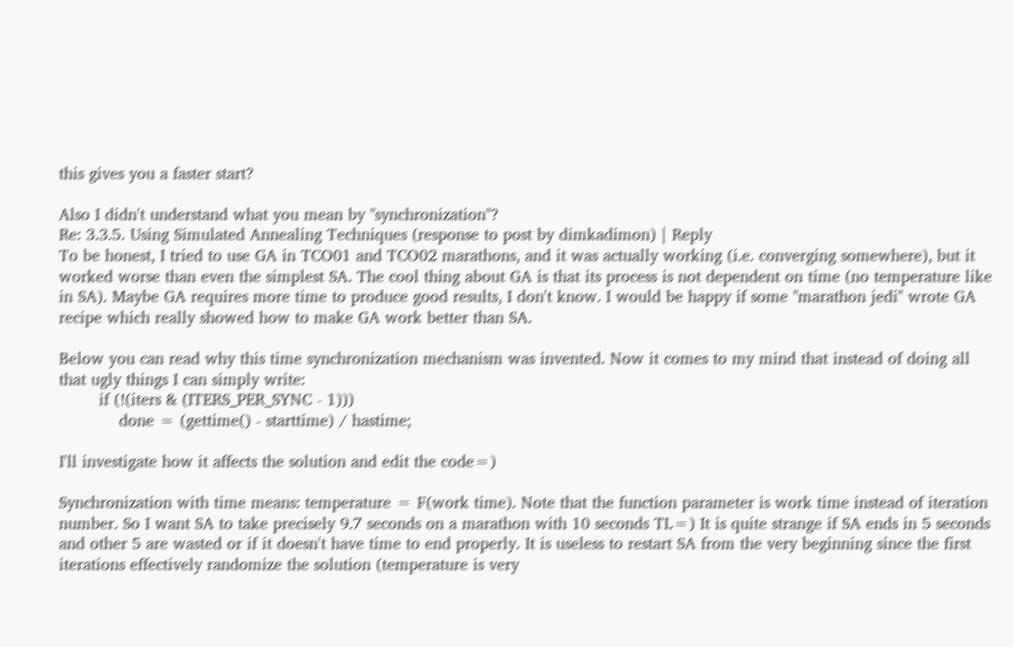this gives you a faster start?

Also I didn't understand what you mean by "synchronization"?
Re: 3.3.5. Using Simulated Annealing Techniques (response to post by dimkadimon) | Reply
To be honest, I tried to use GA in TCO01 and TCO02 marathons, and it was actually working (i.e. converging somewhere), but it worked worse than even the simplest SA. The cool thing about GA is that its process is not dependent on time (no temperature like in SA). Maybe GA requires more time to produce good results, I don't know. I would be happy if some "marathon jedi" wrote GA recipe which really showed how to make GA work better than SA.

Below you can read why this time synchronization mechanism was invented. Now it comes to my mind that instead of doing all that ugly things I can simply write:
        if (!(iters & (ITERS_PER_SYNC - 1)))
            done = (gettime() - starttime) / hastime;

I'll investigate how it affects the solution and edit the code=)

Synchronization with time means: temperature = F(work time). Note that the function parameter is work time instead of iteration number. So I want SA to take precisely 9.7 seconds on a marathon with 10 seconds TL=) It is quite strange if SA ends in 5 seconds and other 5 are wasted or if it doesn't have time to end properly. It is useless to restart SA from the very beginning since the first iterations effectively randomize the solution (temperature is very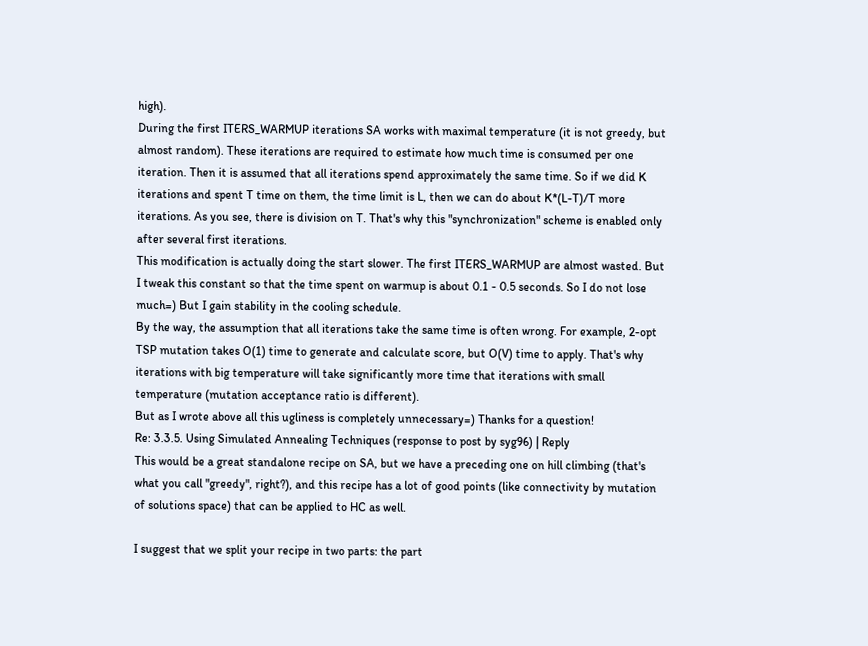high).
During the first ITERS_WARMUP iterations SA works with maximal temperature (it is not greedy, but almost random). These iterations are required to estimate how much time is consumed per one iteration. Then it is assumed that all iterations spend approximately the same time. So if we did K iterations and spent T time on them, the time limit is L, then we can do about K*(L-T)/T more iterations. As you see, there is division on T. That's why this "synchronization" scheme is enabled only after several first iterations.
This modification is actually doing the start slower. The first ITERS_WARMUP are almost wasted. But I tweak this constant so that the time spent on warmup is about 0.1 - 0.5 seconds. So I do not lose much=) But I gain stability in the cooling schedule.
By the way, the assumption that all iterations take the same time is often wrong. For example, 2-opt TSP mutation takes O(1) time to generate and calculate score, but O(V) time to apply. That's why iterations with big temperature will take significantly more time that iterations with small temperature (mutation acceptance ratio is different).
But as I wrote above all this ugliness is completely unnecessary=) Thanks for a question!
Re: 3.3.5. Using Simulated Annealing Techniques (response to post by syg96) | Reply
This would be a great standalone recipe on SA, but we have a preceding one on hill climbing (that's what you call "greedy", right?), and this recipe has a lot of good points (like connectivity by mutation of solutions space) that can be applied to HC as well.

I suggest that we split your recipe in two parts: the part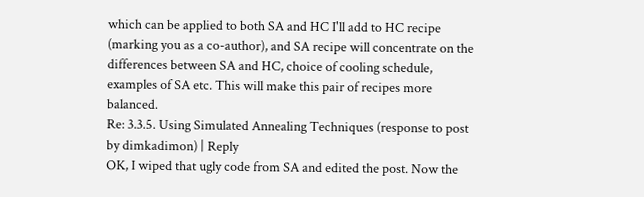which can be applied to both SA and HC I'll add to HC recipe (marking you as a co-author), and SA recipe will concentrate on the differences between SA and HC, choice of cooling schedule, examples of SA etc. This will make this pair of recipes more balanced.
Re: 3.3.5. Using Simulated Annealing Techniques (response to post by dimkadimon) | Reply
OK, I wiped that ugly code from SA and edited the post. Now the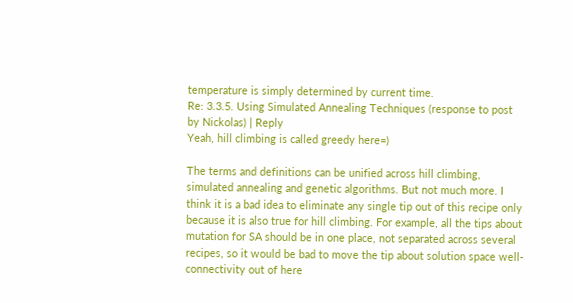temperature is simply determined by current time.
Re: 3.3.5. Using Simulated Annealing Techniques (response to post by Nickolas) | Reply
Yeah, hill climbing is called greedy here=)

The terms and definitions can be unified across hill climbing, simulated annealing and genetic algorithms. But not much more. I think it is a bad idea to eliminate any single tip out of this recipe only because it is also true for hill climbing. For example, all the tips about mutation for SA should be in one place, not separated across several recipes, so it would be bad to move the tip about solution space well-connectivity out of here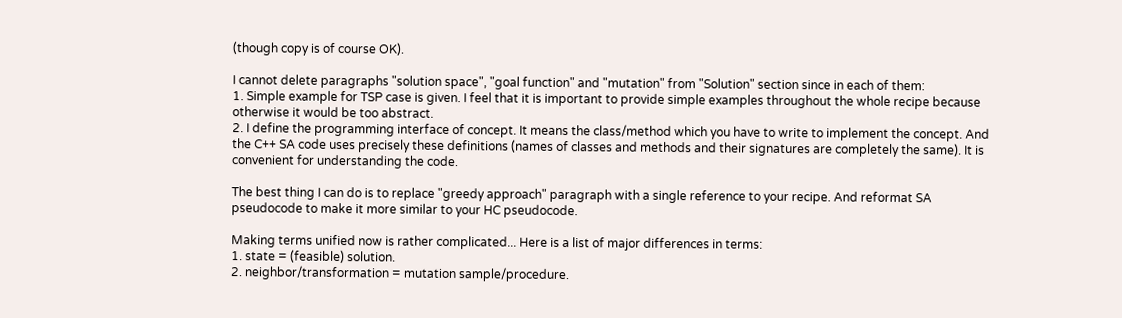(though copy is of course OK).

I cannot delete paragraphs "solution space", "goal function" and "mutation" from "Solution" section since in each of them:
1. Simple example for TSP case is given. I feel that it is important to provide simple examples throughout the whole recipe because otherwise it would be too abstract.
2. I define the programming interface of concept. It means the class/method which you have to write to implement the concept. And the C++ SA code uses precisely these definitions (names of classes and methods and their signatures are completely the same). It is convenient for understanding the code.

The best thing I can do is to replace "greedy approach" paragraph with a single reference to your recipe. And reformat SA pseudocode to make it more similar to your HC pseudocode.

Making terms unified now is rather complicated... Here is a list of major differences in terms:
1. state = (feasible) solution.
2. neighbor/transformation = mutation sample/procedure.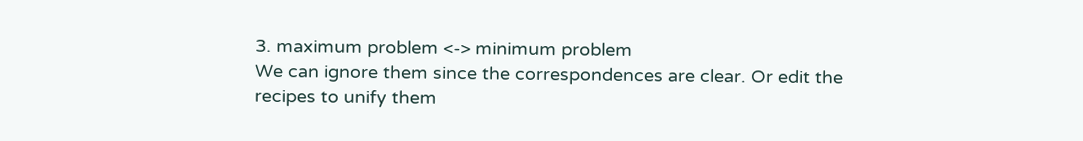3. maximum problem <-> minimum problem
We can ignore them since the correspondences are clear. Or edit the recipes to unify them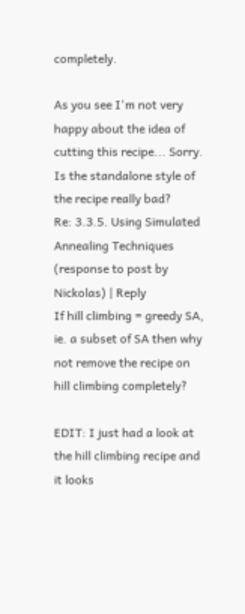completely.

As you see I'm not very happy about the idea of cutting this recipe... Sorry. Is the standalone style of the recipe really bad?
Re: 3.3.5. Using Simulated Annealing Techniques (response to post by Nickolas) | Reply
If hill climbing = greedy SA, ie. a subset of SA then why not remove the recipe on hill climbing completely?

EDIT: I just had a look at the hill climbing recipe and it looks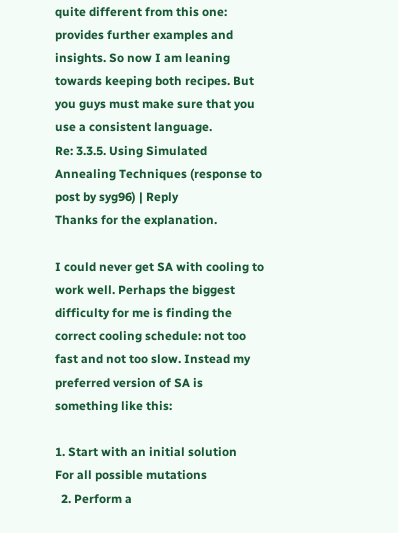quite different from this one: provides further examples and insights. So now I am leaning towards keeping both recipes. But you guys must make sure that you use a consistent language.
Re: 3.3.5. Using Simulated Annealing Techniques (response to post by syg96) | Reply
Thanks for the explanation.

I could never get SA with cooling to work well. Perhaps the biggest difficulty for me is finding the correct cooling schedule: not too fast and not too slow. Instead my preferred version of SA is something like this:

1. Start with an initial solution
For all possible mutations
  2. Perform a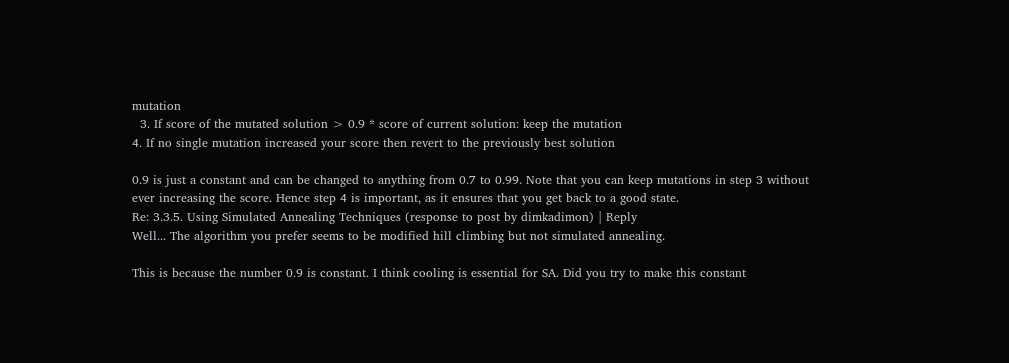mutation
  3. If score of the mutated solution > 0.9 * score of current solution: keep the mutation
4. If no single mutation increased your score then revert to the previously best solution

0.9 is just a constant and can be changed to anything from 0.7 to 0.99. Note that you can keep mutations in step 3 without ever increasing the score. Hence step 4 is important, as it ensures that you get back to a good state.
Re: 3.3.5. Using Simulated Annealing Techniques (response to post by dimkadimon) | Reply
Well... The algorithm you prefer seems to be modified hill climbing but not simulated annealing.

This is because the number 0.9 is constant. I think cooling is essential for SA. Did you try to make this constant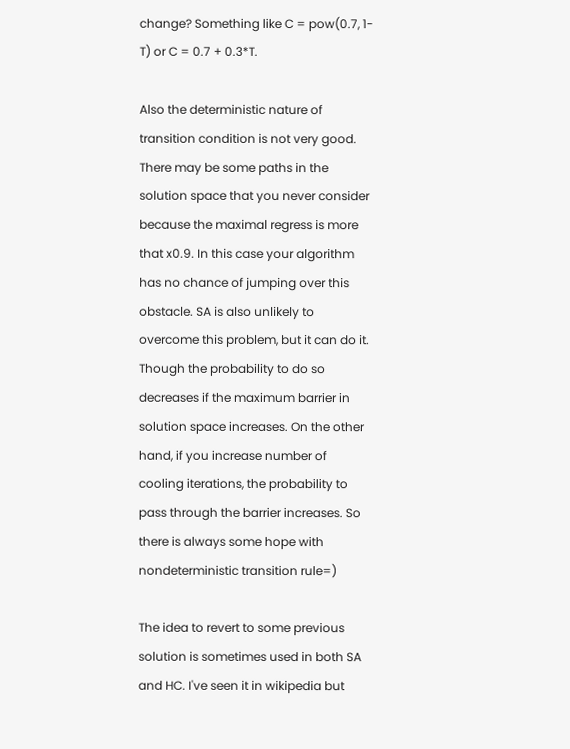change? Something like C = pow(0.7, 1-T) or C = 0.7 + 0.3*T.

Also the deterministic nature of transition condition is not very good. There may be some paths in the solution space that you never consider because the maximal regress is more that x0.9. In this case your algorithm has no chance of jumping over this obstacle. SA is also unlikely to overcome this problem, but it can do it. Though the probability to do so decreases if the maximum barrier in solution space increases. On the other hand, if you increase number of cooling iterations, the probability to pass through the barrier increases. So there is always some hope with nondeterministic transition rule=)

The idea to revert to some previous solution is sometimes used in both SA and HC. I've seen it in wikipedia but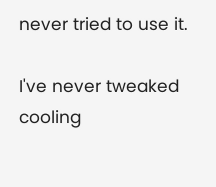never tried to use it.

I've never tweaked cooling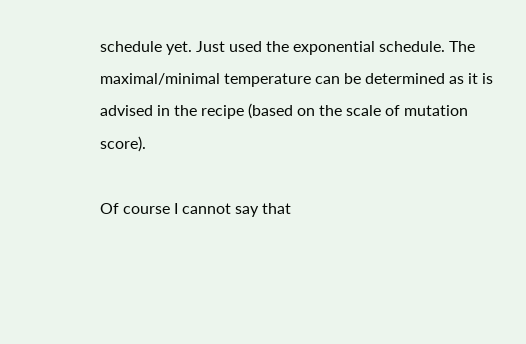schedule yet. Just used the exponential schedule. The maximal/minimal temperature can be determined as it is advised in the recipe (based on the scale of mutation score).

Of course I cannot say that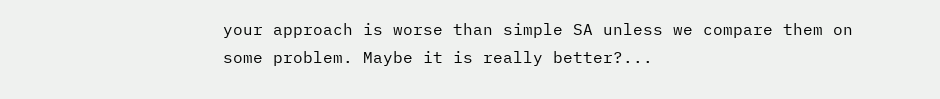your approach is worse than simple SA unless we compare them on some problem. Maybe it is really better?...